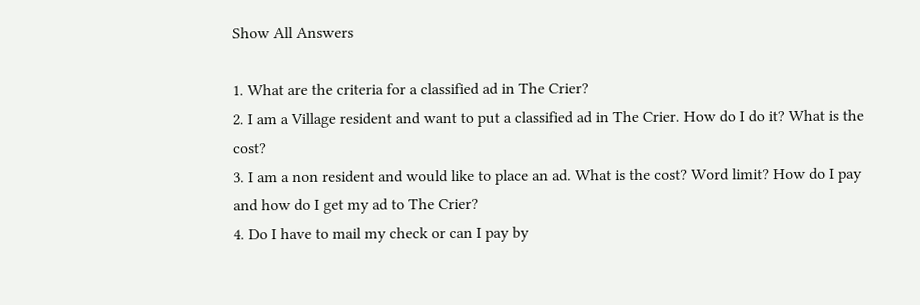Show All Answers

1. What are the criteria for a classified ad in The Crier?
2. I am a Village resident and want to put a classified ad in The Crier. How do I do it? What is the cost?
3. I am a non resident and would like to place an ad. What is the cost? Word limit? How do I pay and how do I get my ad to The Crier?
4. Do I have to mail my check or can I pay by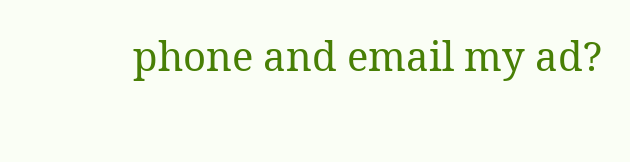phone and email my ad?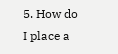5. How do I place a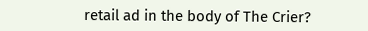retail ad in the body of The Crier?